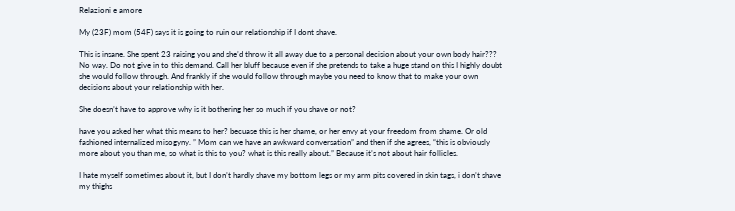Relazioni e amore

My (23F) mom (54F) says it is going to ruin our relationship if I dont shave.

This is insane. She spent 23 raising you and she’d throw it all away due to a personal decision about your own body hair??? No way. Do not give in to this demand. Call her bluff because even if she pretends to take a huge stand on this I highly doubt she would follow through. And frankly if she would follow through maybe you need to know that to make your own decisions about your relationship with her.

She doesn’t have to approve why is it bothering her so much if you shave or not?

have you asked her what this means to her? becuase this is her shame, or her envy at your freedom from shame. Or old fashioned internalized misogyny. ” Mom can we have an awkward conversation” and then if she agrees, “this is obviously more about you than me, so what is this to you? what is this really about.” Because it’s not about hair follicles.

I hate myself sometimes about it, but I don’t hardly shave my bottom legs or my arm pits covered in skin tags, i don’t shave my thighs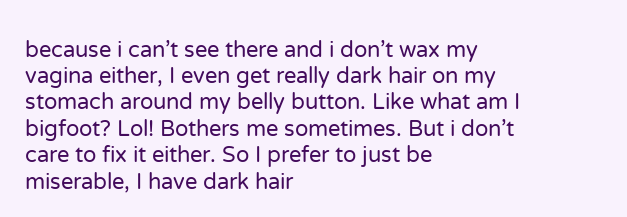because i can’t see there and i don’t wax my vagina either, I even get really dark hair on my stomach around my belly button. Like what am I bigfoot? Lol! Bothers me sometimes. But i don’t care to fix it either. So I prefer to just be miserable, I have dark hair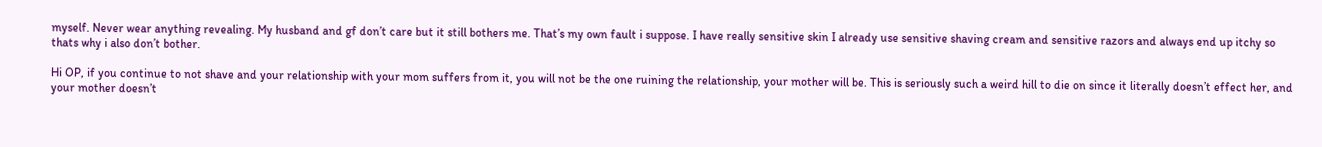myself. Never wear anything revealing. My husband and gf don’t care but it still bothers me. That’s my own fault i suppose. I have really sensitive skin I already use sensitive shaving cream and sensitive razors and always end up itchy so thats why i also don’t bother.

Hi OP, if you continue to not shave and your relationship with your mom suffers from it, you will not be the one ruining the relationship, your mother will be. This is seriously such a weird hill to die on since it literally doesn’t effect her, and your mother doesn’t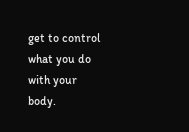get to control what you do with your body.